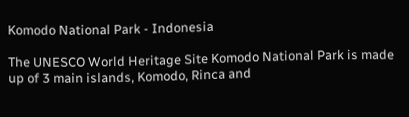Komodo National Park - Indonesia

The UNESCO World Heritage Site Komodo National Park is made up of 3 main islands, Komodo, Rinca and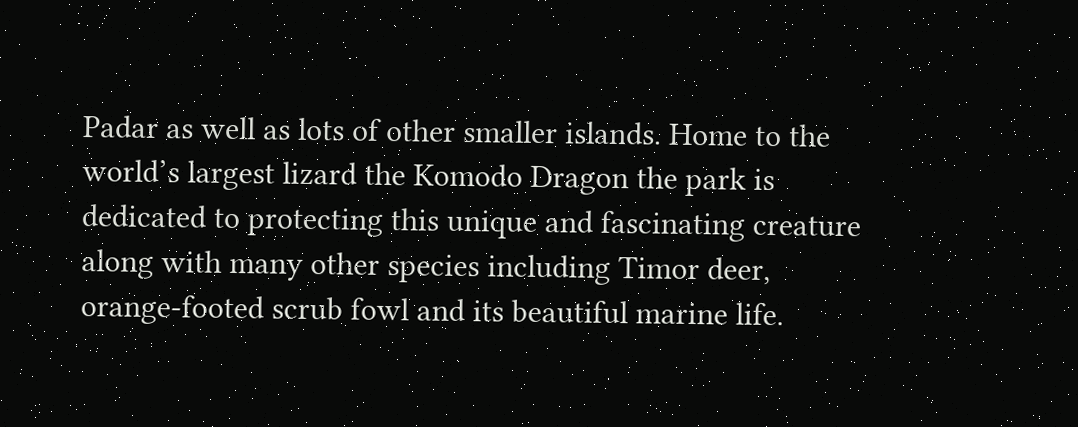Padar as well as lots of other smaller islands. Home to the world’s largest lizard the Komodo Dragon the park is dedicated to protecting this unique and fascinating creature along with many other species including Timor deer, orange-footed scrub fowl and its beautiful marine life.